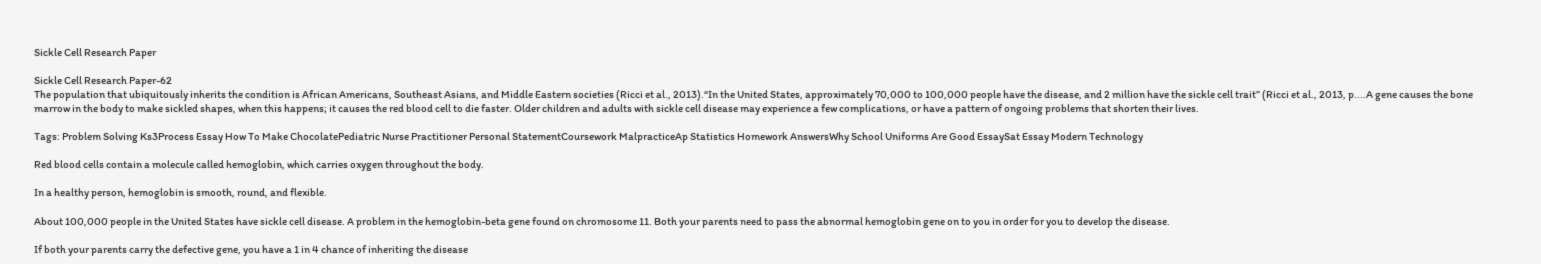Sickle Cell Research Paper

Sickle Cell Research Paper-62
The population that ubiquitously inherits the condition is African Americans, Southeast Asians, and Middle Eastern societies (Ricci et al., 2013).“In the United States, approximately 70,000 to 100,000 people have the disease, and 2 million have the sickle cell trait” (Ricci et al., 2013, p....A gene causes the bone marrow in the body to make sickled shapes, when this happens; it causes the red blood cell to die faster. Older children and adults with sickle cell disease may experience a few complications, or have a pattern of ongoing problems that shorten their lives.

Tags: Problem Solving Ks3Process Essay How To Make ChocolatePediatric Nurse Practitioner Personal StatementCoursework MalpracticeAp Statistics Homework AnswersWhy School Uniforms Are Good EssaySat Essay Modern Technology

Red blood cells contain a molecule called hemoglobin, which carries oxygen throughout the body.

In a healthy person, hemoglobin is smooth, round, and flexible.

About 100,000 people in the United States have sickle cell disease. A problem in the hemoglobin-beta gene found on chromosome 11. Both your parents need to pass the abnormal hemoglobin gene on to you in order for you to develop the disease.

If both your parents carry the defective gene, you have a 1 in 4 chance of inheriting the disease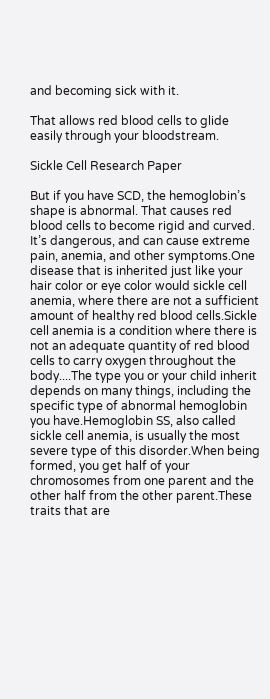and becoming sick with it.

That allows red blood cells to glide easily through your bloodstream.

Sickle Cell Research Paper

But if you have SCD, the hemoglobin’s shape is abnormal. That causes red blood cells to become rigid and curved. It’s dangerous, and can cause extreme pain, anemia, and other symptoms.One disease that is inherited just like your hair color or eye color would sickle cell anemia, where there are not a sufficient amount of healthy red blood cells.Sickle cell anemia is a condition where there is not an adequate quantity of red blood cells to carry oxygen throughout the body....The type you or your child inherit depends on many things, including the specific type of abnormal hemoglobin you have.Hemoglobin SS, also called sickle cell anemia, is usually the most severe type of this disorder.When being formed, you get half of your chromosomes from one parent and the other half from the other parent.These traits that are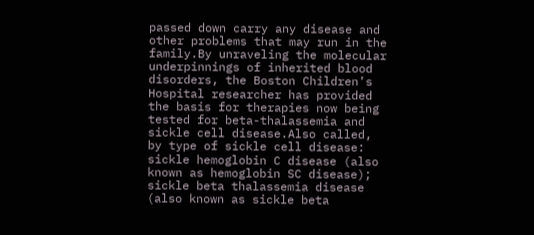passed down carry any disease and other problems that may run in the family.By unraveling the molecular underpinnings of inherited blood disorders, the Boston Children’s Hospital researcher has provided the basis for therapies now being tested for beta-thalassemia and sickle cell disease.Also called, by type of sickle cell disease: sickle hemoglobin C disease (also known as hemoglobin SC disease); sickle beta thalassemia disease (also known as sickle beta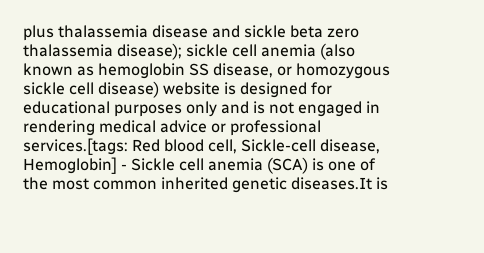plus thalassemia disease and sickle beta zero thalassemia disease); sickle cell anemia (also known as hemoglobin SS disease, or homozygous sickle cell disease) website is designed for educational purposes only and is not engaged in rendering medical advice or professional services.[tags: Red blood cell, Sickle-cell disease, Hemoglobin] - Sickle cell anemia (SCA) is one of the most common inherited genetic diseases.It is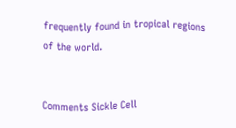frequently found in tropical regions of the world.


Comments Sickle Cell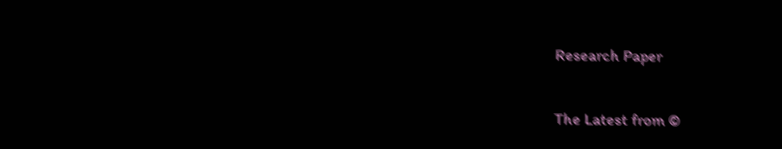Research Paper

The Latest from ©